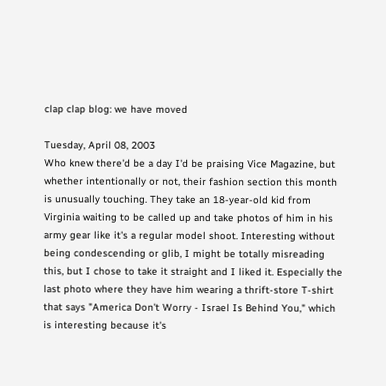clap clap blog: we have moved

Tuesday, April 08, 2003
Who knew there'd be a day I'd be praising Vice Magazine, but whether intentionally or not, their fashion section this month is unusually touching. They take an 18-year-old kid from Virginia waiting to be called up and take photos of him in his army gear like it's a regular model shoot. Interesting without being condescending or glib, I might be totally misreading this, but I chose to take it straight and I liked it. Especially the last photo where they have him wearing a thrift-store T-shirt that says "America Don't Worry - Israel Is Behind You," which is interesting because it's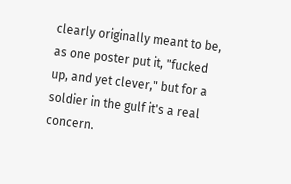clearly originally meant to be, as one poster put it, "fucked up, and yet clever," but for a soldier in the gulf it's a real concern.